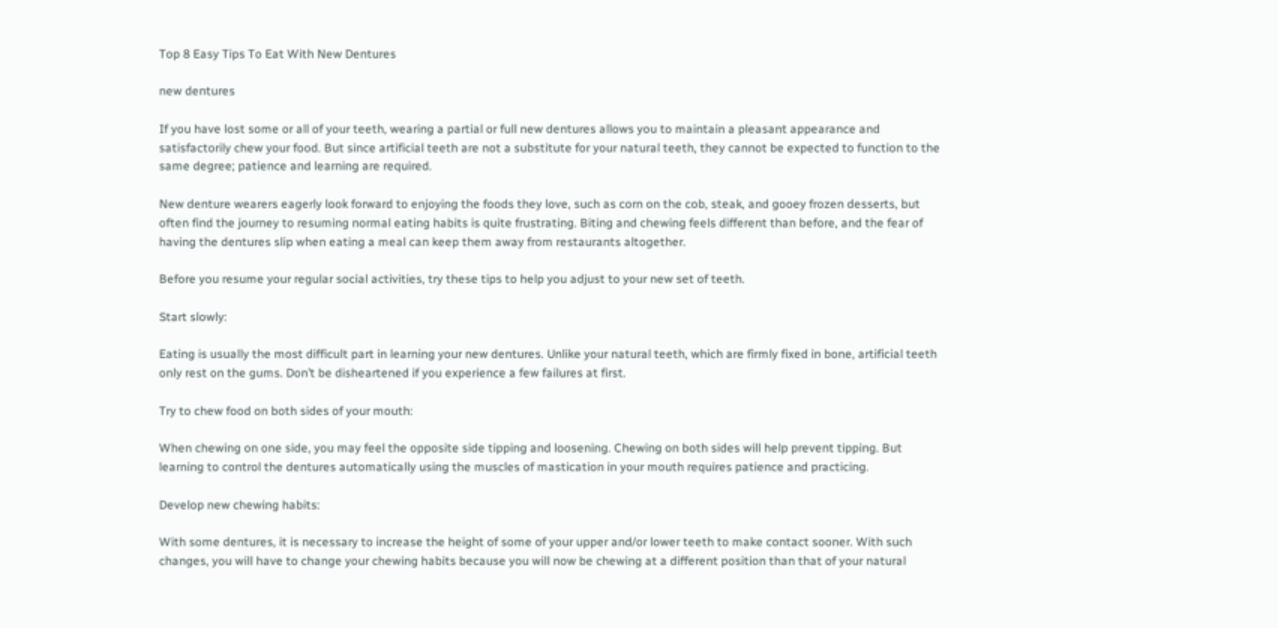Top 8 Easy Tips To Eat With New Dentures

new dentures

If you have lost some or all of your teeth, wearing a partial or full new dentures allows you to maintain a pleasant appearance and satisfactorily chew your food. But since artificial teeth are not a substitute for your natural teeth, they cannot be expected to function to the same degree; patience and learning are required.

New denture wearers eagerly look forward to enjoying the foods they love, such as corn on the cob, steak, and gooey frozen desserts, but often find the journey to resuming normal eating habits is quite frustrating. Biting and chewing feels different than before, and the fear of having the dentures slip when eating a meal can keep them away from restaurants altogether.

Before you resume your regular social activities, try these tips to help you adjust to your new set of teeth.

Start slowly:

Eating is usually the most difficult part in learning your new dentures. Unlike your natural teeth, which are firmly fixed in bone, artificial teeth only rest on the gums. Don’t be disheartened if you experience a few failures at first.

Try to chew food on both sides of your mouth:

When chewing on one side, you may feel the opposite side tipping and loosening. Chewing on both sides will help prevent tipping. But learning to control the dentures automatically using the muscles of mastication in your mouth requires patience and practicing.

Develop new chewing habits:

With some dentures, it is necessary to increase the height of some of your upper and/or lower teeth to make contact sooner. With such changes, you will have to change your chewing habits because you will now be chewing at a different position than that of your natural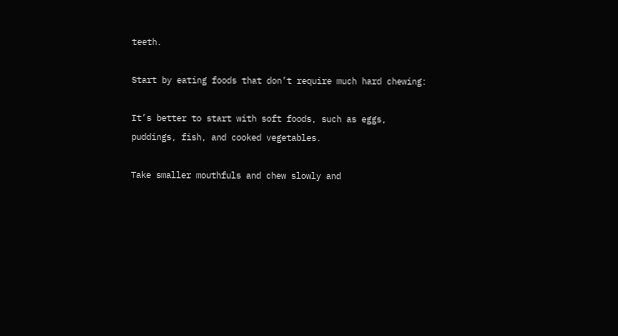teeth.

Start by eating foods that don’t require much hard chewing:

It’s better to start with soft foods, such as eggs, puddings, fish, and cooked vegetables.

Take smaller mouthfuls and chew slowly and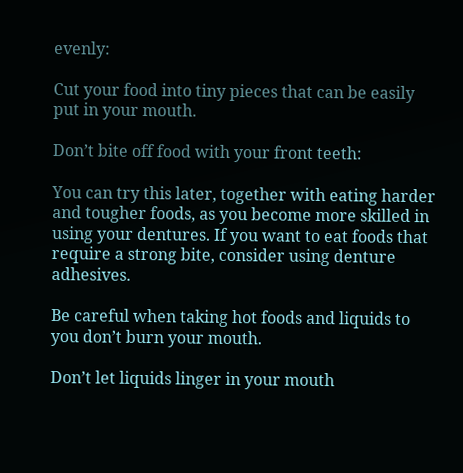evenly:

Cut your food into tiny pieces that can be easily put in your mouth.

Don’t bite off food with your front teeth:

You can try this later, together with eating harder and tougher foods, as you become more skilled in using your dentures. If you want to eat foods that require a strong bite, consider using denture adhesives.

Be careful when taking hot foods and liquids to you don’t burn your mouth.

Don’t let liquids linger in your mouth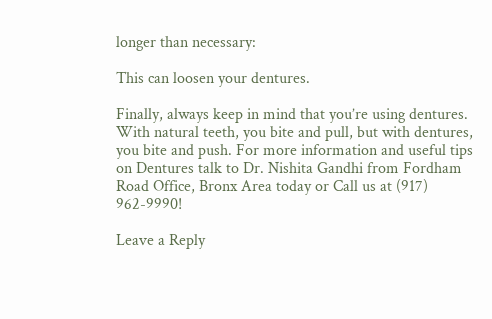longer than necessary:

This can loosen your dentures.

Finally, always keep in mind that you’re using dentures. With natural teeth, you bite and pull, but with dentures, you bite and push. For more information and useful tips on Dentures talk to Dr. Nishita Gandhi from Fordham Road Office, Bronx Area today or Call us at (917) 962-9990!

Leave a Reply